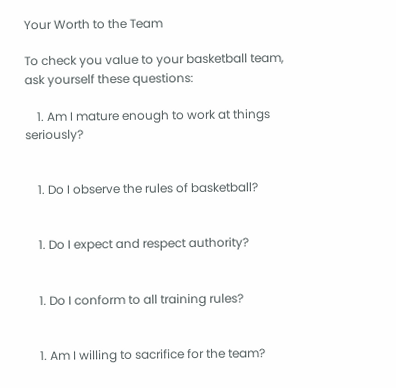Your Worth to the Team

To check you value to your basketball team, ask yourself these questions:

    1. Am I mature enough to work at things seriously?


    1. Do I observe the rules of basketball?


    1. Do I expect and respect authority?


    1. Do I conform to all training rules?


    1. Am I willing to sacrifice for the team?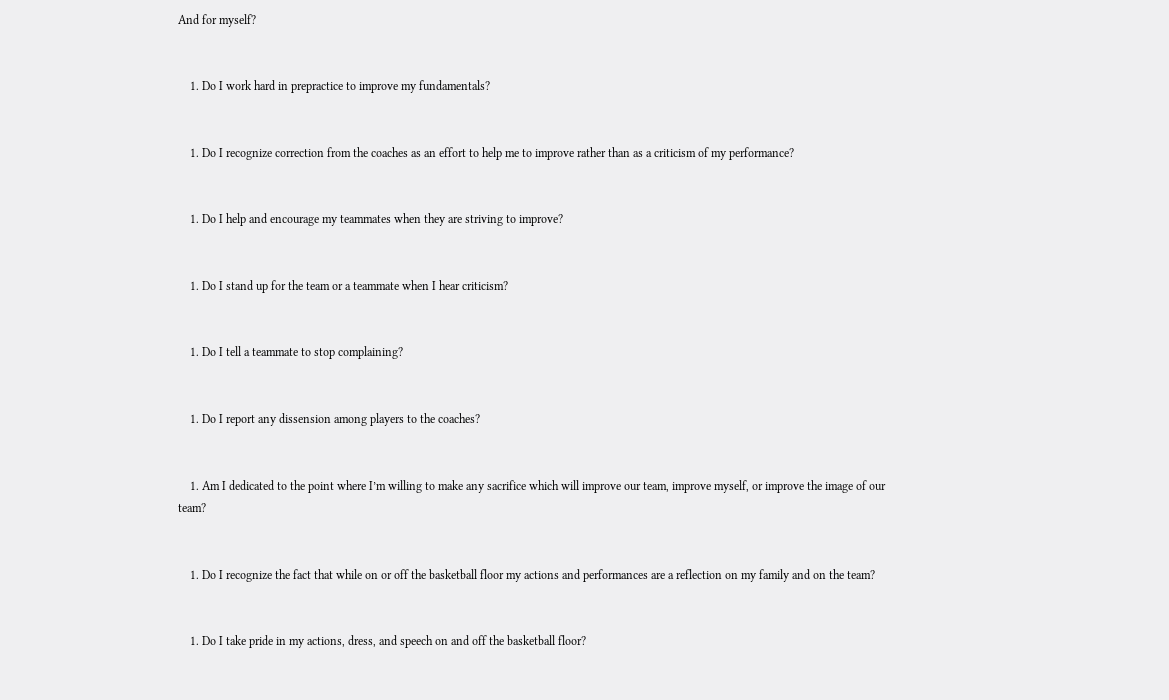And for myself?


    1. Do I work hard in prepractice to improve my fundamentals?


    1. Do I recognize correction from the coaches as an effort to help me to improve rather than as a criticism of my performance?


    1. Do I help and encourage my teammates when they are striving to improve?


    1. Do I stand up for the team or a teammate when I hear criticism?


    1. Do I tell a teammate to stop complaining?


    1. Do I report any dissension among players to the coaches?


    1. Am I dedicated to the point where I’m willing to make any sacrifice which will improve our team, improve myself, or improve the image of our team?


    1. Do I recognize the fact that while on or off the basketball floor my actions and performances are a reflection on my family and on the team?


    1. Do I take pride in my actions, dress, and speech on and off the basketball floor?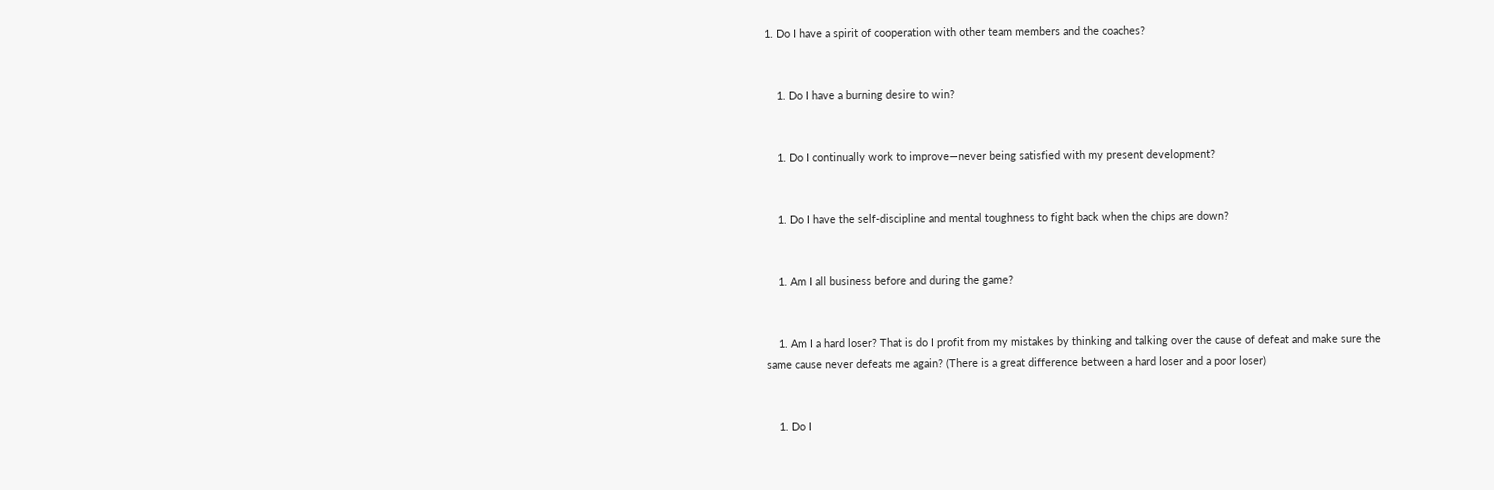1. Do I have a spirit of cooperation with other team members and the coaches?


    1. Do I have a burning desire to win?


    1. Do I continually work to improve—never being satisfied with my present development?


    1. Do I have the self-discipline and mental toughness to fight back when the chips are down?


    1. Am I all business before and during the game?


    1. Am I a hard loser? That is do I profit from my mistakes by thinking and talking over the cause of defeat and make sure the same cause never defeats me again? (There is a great difference between a hard loser and a poor loser)


    1. Do I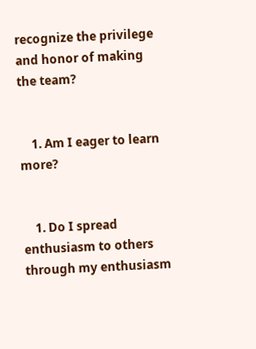recognize the privilege and honor of making the team?


    1. Am I eager to learn more?


    1. Do I spread enthusiasm to others through my enthusiasm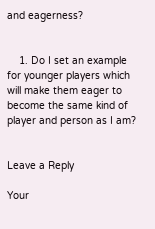and eagerness?


    1. Do I set an example for younger players which will make them eager to become the same kind of player and person as I am?


Leave a Reply

Your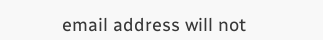email address will not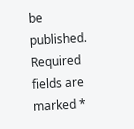be published. Required fields are marked *